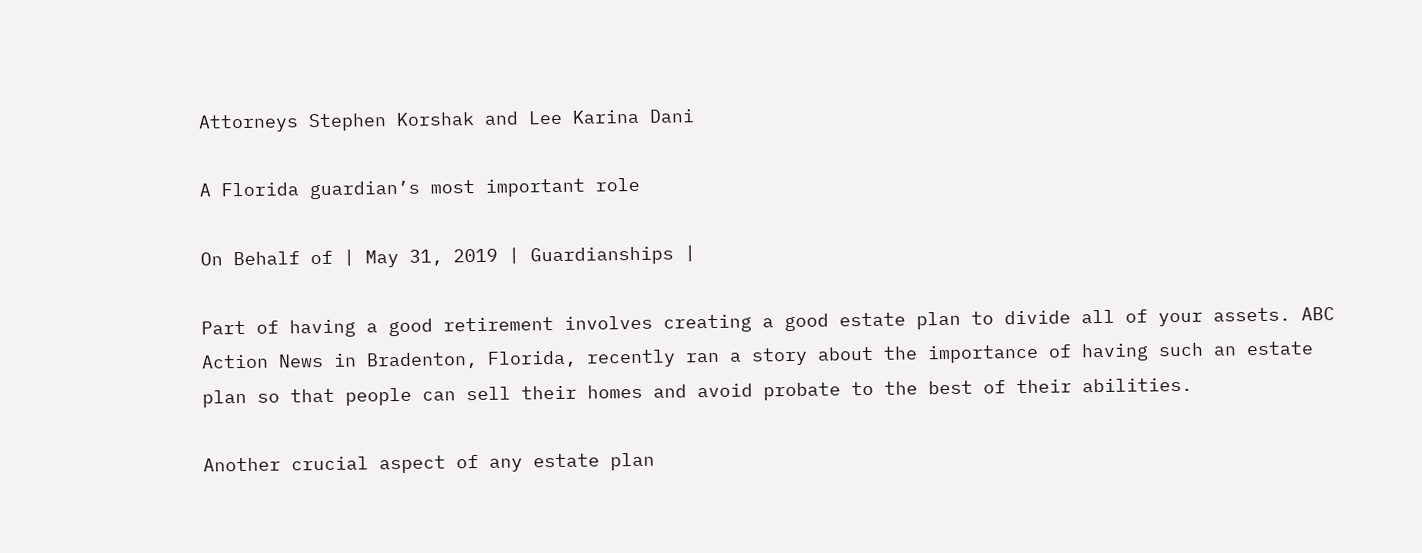Attorneys Stephen Korshak and Lee Karina Dani

A Florida guardian’s most important role

On Behalf of | May 31, 2019 | Guardianships |

Part of having a good retirement involves creating a good estate plan to divide all of your assets. ABC Action News in Bradenton, Florida, recently ran a story about the importance of having such an estate plan so that people can sell their homes and avoid probate to the best of their abilities.

Another crucial aspect of any estate plan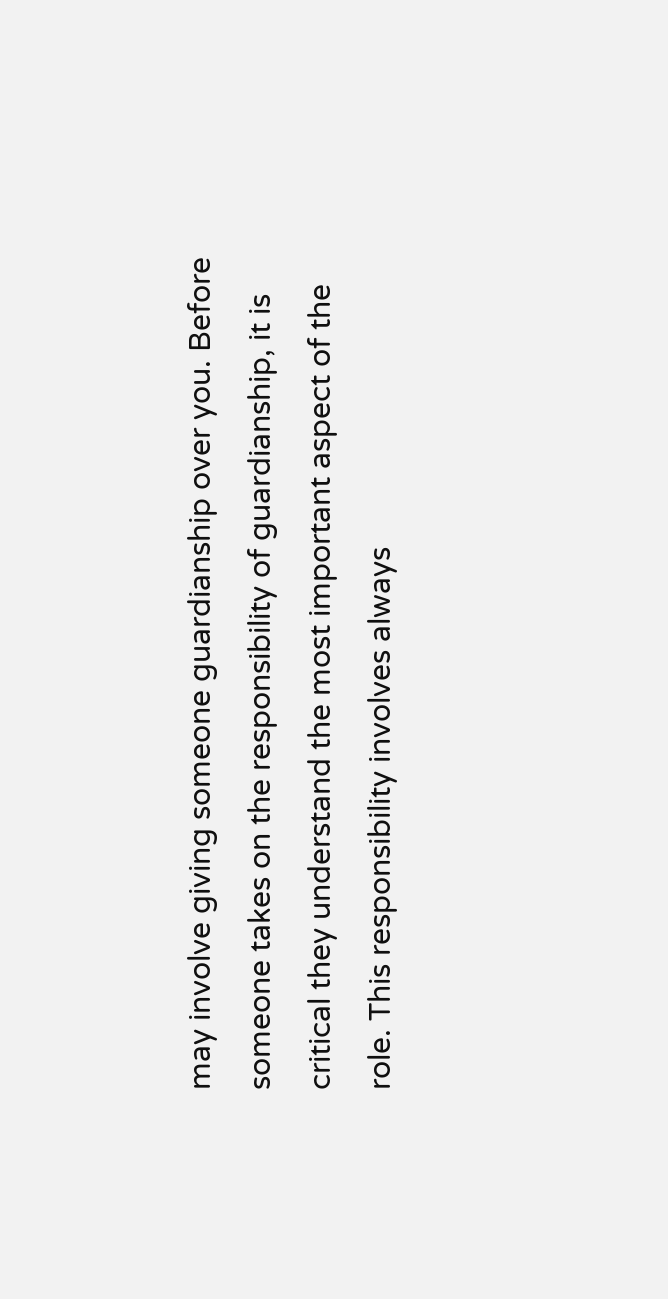may involve giving someone guardianship over you. Before someone takes on the responsibility of guardianship, it is critical they understand the most important aspect of the role. This responsibility involves always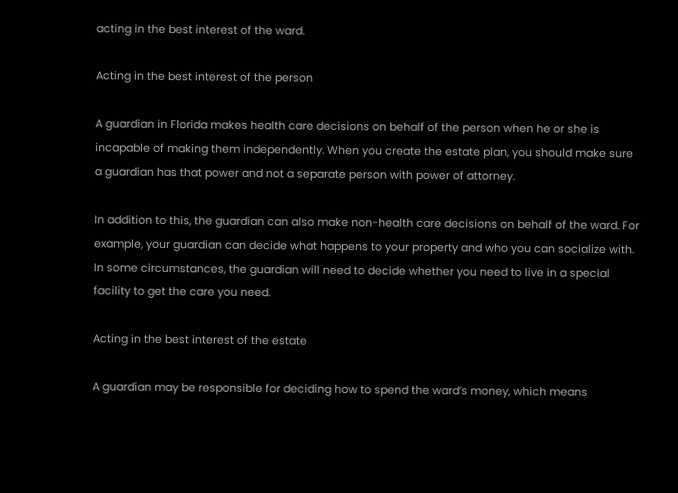acting in the best interest of the ward.

Acting in the best interest of the person

A guardian in Florida makes health care decisions on behalf of the person when he or she is incapable of making them independently. When you create the estate plan, you should make sure a guardian has that power and not a separate person with power of attorney.

In addition to this, the guardian can also make non-health care decisions on behalf of the ward. For example, your guardian can decide what happens to your property and who you can socialize with. In some circumstances, the guardian will need to decide whether you need to live in a special facility to get the care you need.

Acting in the best interest of the estate

A guardian may be responsible for deciding how to spend the ward’s money, which means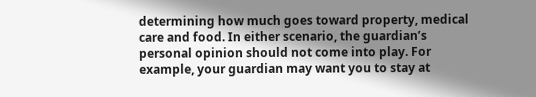determining how much goes toward property, medical care and food. In either scenario, the guardian’s personal opinion should not come into play. For example, your guardian may want you to stay at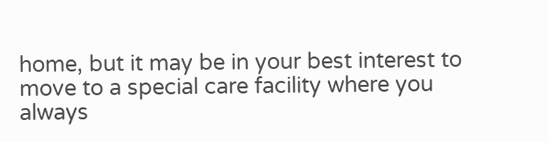home, but it may be in your best interest to move to a special care facility where you always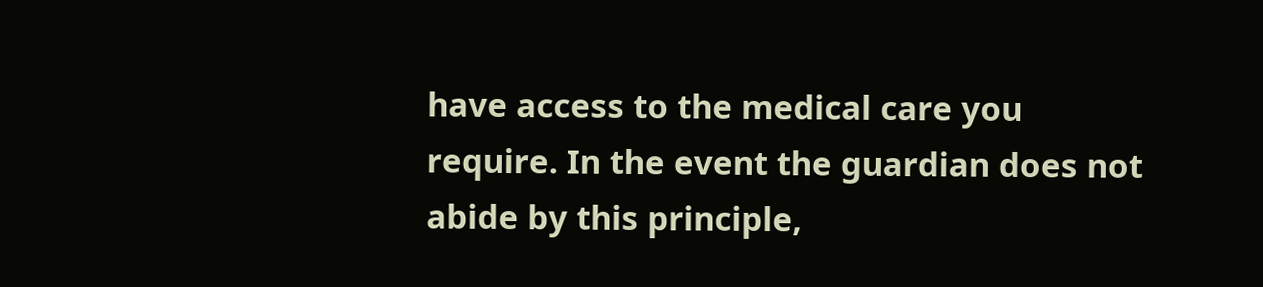have access to the medical care you require. In the event the guardian does not abide by this principle,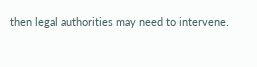then legal authorities may need to intervene.